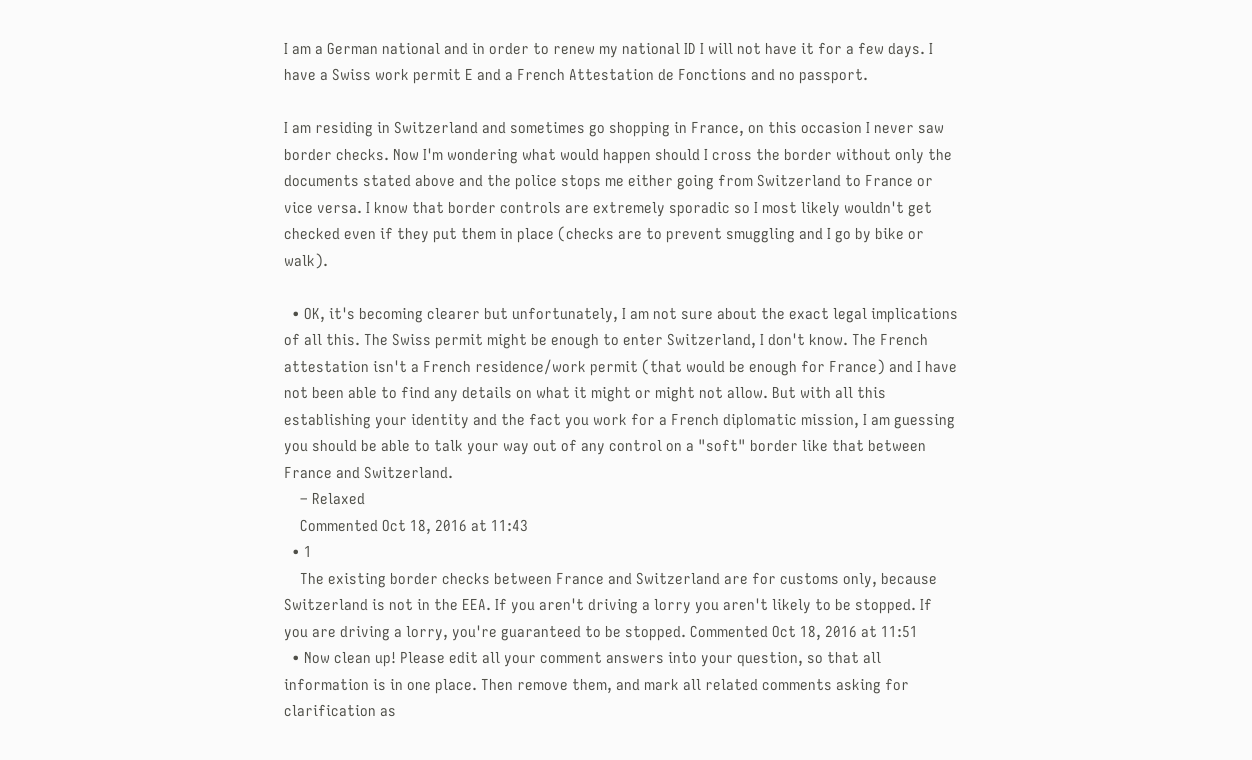I am a German national and in order to renew my national ID I will not have it for a few days. I have a Swiss work permit E and a French Attestation de Fonctions and no passport.

I am residing in Switzerland and sometimes go shopping in France, on this occasion I never saw border checks. Now I'm wondering what would happen should I cross the border without only the documents stated above and the police stops me either going from Switzerland to France or vice versa. I know that border controls are extremely sporadic so I most likely wouldn't get checked even if they put them in place (checks are to prevent smuggling and I go by bike or walk).

  • OK, it's becoming clearer but unfortunately, I am not sure about the exact legal implications of all this. The Swiss permit might be enough to enter Switzerland, I don't know. The French attestation isn't a French residence/work permit (that would be enough for France) and I have not been able to find any details on what it might or might not allow. But with all this establishing your identity and the fact you work for a French diplomatic mission, I am guessing you should be able to talk your way out of any control on a "soft" border like that between France and Switzerland.
    – Relaxed
    Commented Oct 18, 2016 at 11:43
  • 1
    The existing border checks between France and Switzerland are for customs only, because Switzerland is not in the EEA. If you aren't driving a lorry you aren't likely to be stopped. If you are driving a lorry, you're guaranteed to be stopped. Commented Oct 18, 2016 at 11:51
  • Now clean up! Please edit all your comment answers into your question, so that all information is in one place. Then remove them, and mark all related comments asking for clarification as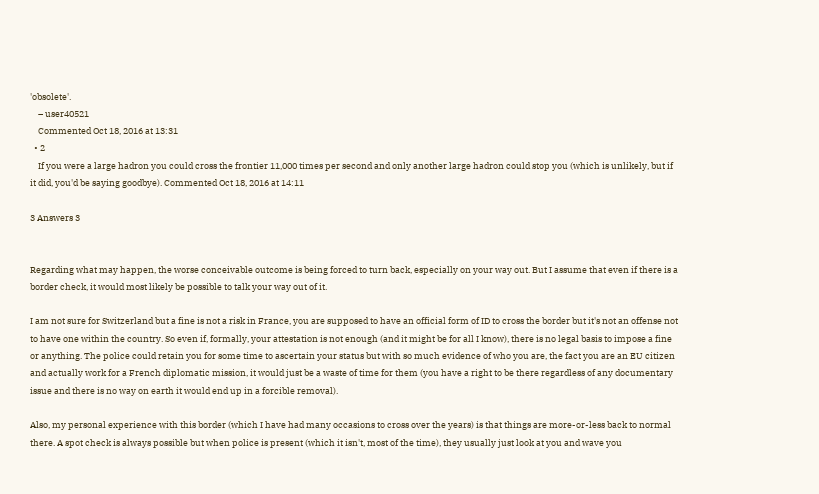'obsolete'.
    – user40521
    Commented Oct 18, 2016 at 13:31
  • 2
    If you were a large hadron you could cross the frontier 11,000 times per second and only another large hadron could stop you (which is unlikely, but if it did, you'd be saying goodbye). Commented Oct 18, 2016 at 14:11

3 Answers 3


Regarding what may happen, the worse conceivable outcome is being forced to turn back, especially on your way out. But I assume that even if there is a border check, it would most likely be possible to talk your way out of it.

I am not sure for Switzerland but a fine is not a risk in France, you are supposed to have an official form of ID to cross the border but it's not an offense not to have one within the country. So even if, formally, your attestation is not enough (and it might be for all I know), there is no legal basis to impose a fine or anything. The police could retain you for some time to ascertain your status but with so much evidence of who you are, the fact you are an EU citizen and actually work for a French diplomatic mission, it would just be a waste of time for them (you have a right to be there regardless of any documentary issue and there is no way on earth it would end up in a forcible removal).

Also, my personal experience with this border (which I have had many occasions to cross over the years) is that things are more-or-less back to normal there. A spot check is always possible but when police is present (which it isn't, most of the time), they usually just look at you and wave you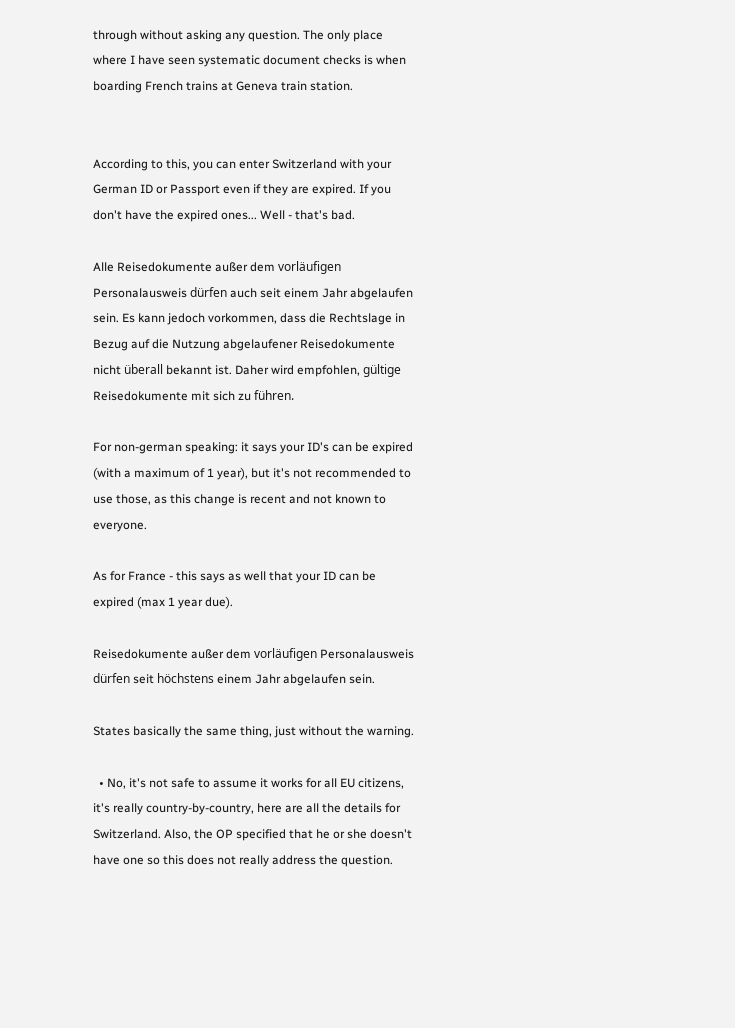through without asking any question. The only place where I have seen systematic document checks is when boarding French trains at Geneva train station.


According to this, you can enter Switzerland with your German ID or Passport even if they are expired. If you don't have the expired ones... Well - that's bad.

Alle Reisedokumente außer dem vorläufigen Personalausweis dürfen auch seit einem Jahr abgelaufen sein. Es kann jedoch vorkommen, dass die Rechtslage in Bezug auf die Nutzung abgelaufener Reisedokumente nicht überall bekannt ist. Daher wird empfohlen, gültige Reisedokumente mit sich zu führen.

For non-german speaking: it says your ID's can be expired (with a maximum of 1 year), but it's not recommended to use those, as this change is recent and not known to everyone.

As for France - this says as well that your ID can be expired (max 1 year due).

Reisedokumente außer dem vorläufigen Personalausweis dürfen seit höchstens einem Jahr abgelaufen sein.

States basically the same thing, just without the warning.

  • No, it's not safe to assume it works for all EU citizens, it's really country-by-country, here are all the details for Switzerland. Also, the OP specified that he or she doesn't have one so this does not really address the question.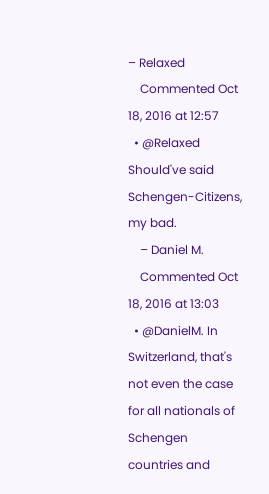– Relaxed
    Commented Oct 18, 2016 at 12:57
  • @Relaxed Should've said Schengen-Citizens, my bad.
    – Daniel M.
    Commented Oct 18, 2016 at 13:03
  • @DanielM. In Switzerland, that's not even the case for all nationals of Schengen countries and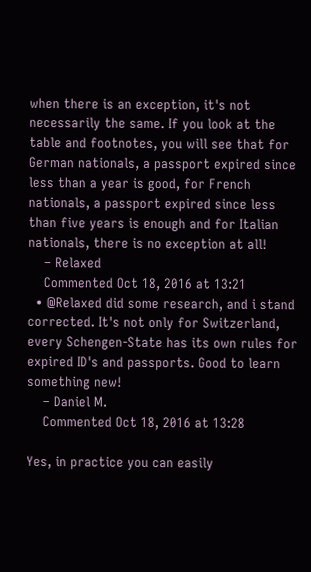when there is an exception, it's not necessarily the same. If you look at the table and footnotes, you will see that for German nationals, a passport expired since less than a year is good, for French nationals, a passport expired since less than five years is enough and for Italian nationals, there is no exception at all!
    – Relaxed
    Commented Oct 18, 2016 at 13:21
  • @Relaxed did some research, and i stand corrected. It's not only for Switzerland, every Schengen-State has its own rules for expired ID's and passports. Good to learn something new!
    – Daniel M.
    Commented Oct 18, 2016 at 13:28

Yes, in practice you can easily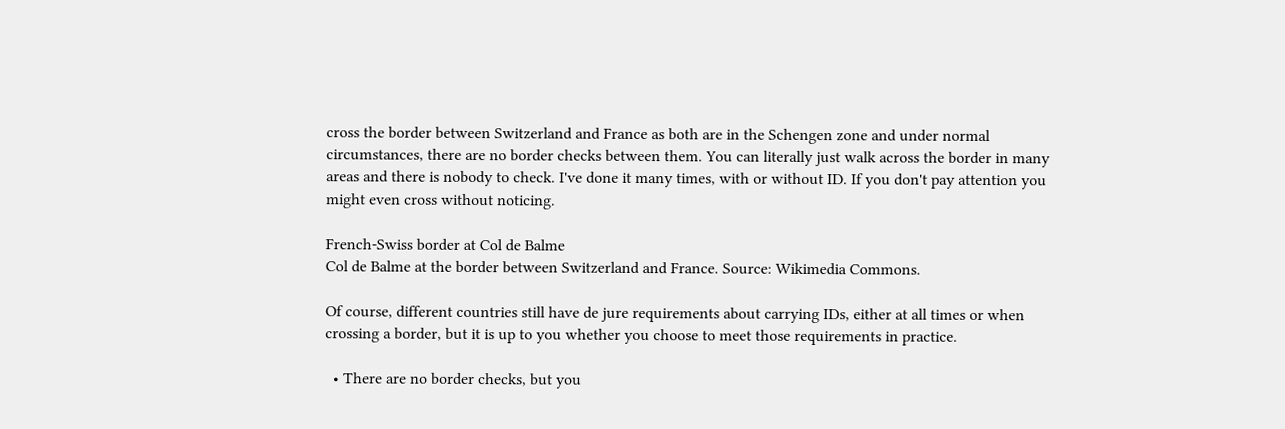cross the border between Switzerland and France as both are in the Schengen zone and under normal circumstances, there are no border checks between them. You can literally just walk across the border in many areas and there is nobody to check. I've done it many times, with or without ID. If you don't pay attention you might even cross without noticing.

French-Swiss border at Col de Balme
Col de Balme at the border between Switzerland and France. Source: Wikimedia Commons.

Of course, different countries still have de jure requirements about carrying IDs, either at all times or when crossing a border, but it is up to you whether you choose to meet those requirements in practice.

  • There are no border checks, but you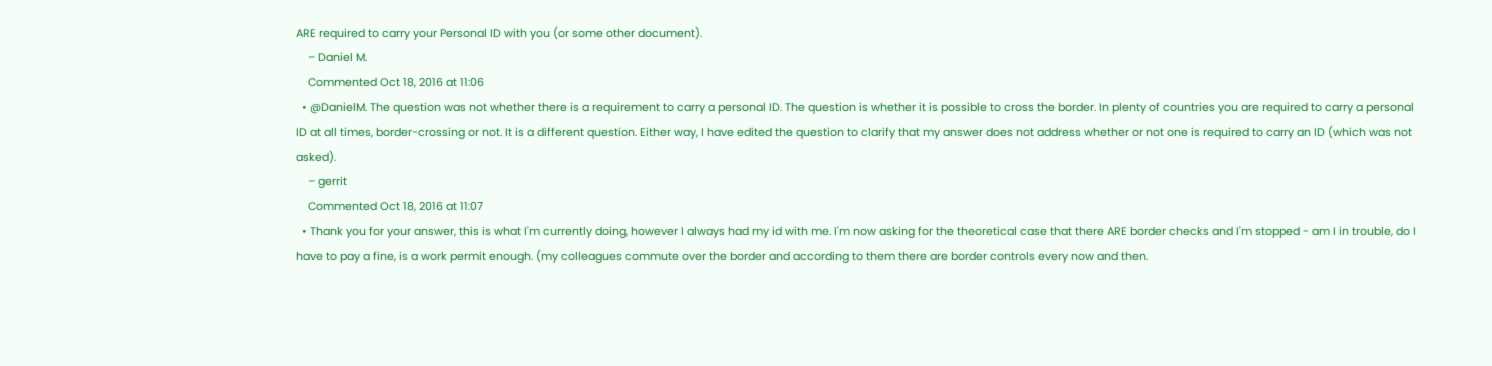ARE required to carry your Personal ID with you (or some other document).
    – Daniel M.
    Commented Oct 18, 2016 at 11:06
  • @DanielM. The question was not whether there is a requirement to carry a personal ID. The question is whether it is possible to cross the border. In plenty of countries you are required to carry a personal ID at all times, border-crossing or not. It is a different question. Either way, I have edited the question to clarify that my answer does not address whether or not one is required to carry an ID (which was not asked).
    – gerrit
    Commented Oct 18, 2016 at 11:07
  • Thank you for your answer, this is what I'm currently doing, however I always had my id with me. I'm now asking for the theoretical case that there ARE border checks and I'm stopped - am I in trouble, do I have to pay a fine, is a work permit enough. (my colleagues commute over the border and according to them there are border controls every now and then.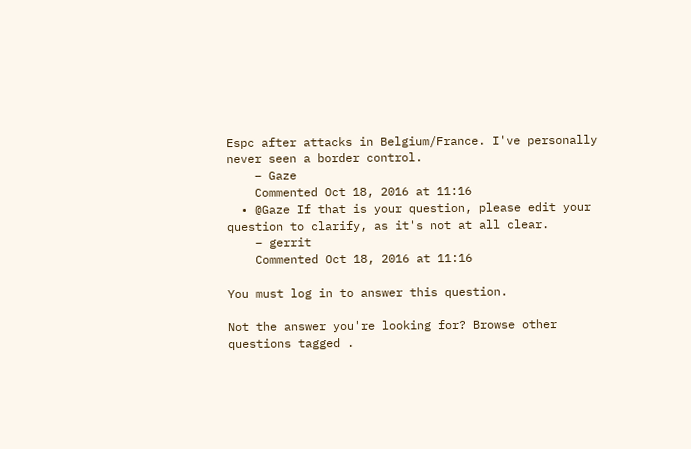Espc after attacks in Belgium/France. I've personally never seen a border control.
    – Gaze
    Commented Oct 18, 2016 at 11:16
  • @Gaze If that is your question, please edit your question to clarify, as it's not at all clear.
    – gerrit
    Commented Oct 18, 2016 at 11:16

You must log in to answer this question.

Not the answer you're looking for? Browse other questions tagged .